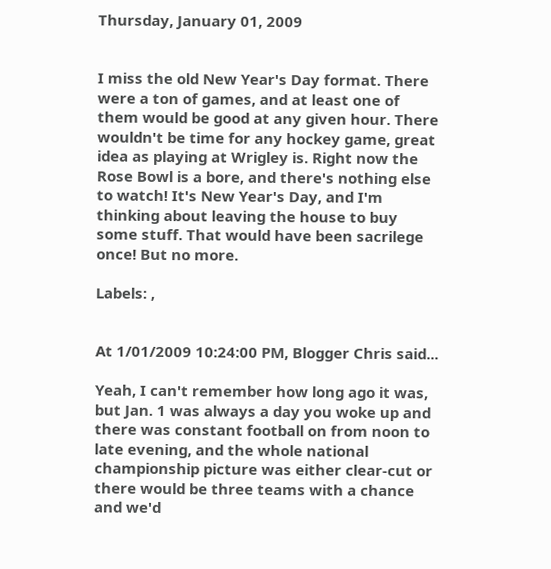Thursday, January 01, 2009


I miss the old New Year's Day format. There were a ton of games, and at least one of them would be good at any given hour. There wouldn't be time for any hockey game, great idea as playing at Wrigley is. Right now the Rose Bowl is a bore, and there's nothing else to watch! It's New Year's Day, and I'm thinking about leaving the house to buy some stuff. That would have been sacrilege once! But no more.

Labels: ,


At 1/01/2009 10:24:00 PM, Blogger Chris said...

Yeah, I can't remember how long ago it was, but Jan. 1 was always a day you woke up and there was constant football on from noon to late evening, and the whole national championship picture was either clear-cut or there would be three teams with a chance and we'd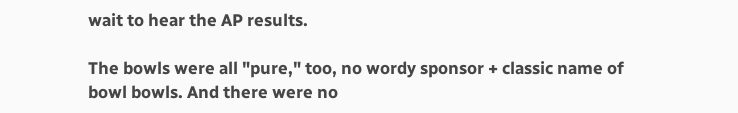wait to hear the AP results.

The bowls were all "pure," too, no wordy sponsor + classic name of bowl bowls. And there were no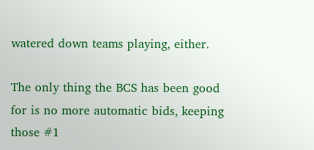watered down teams playing, either.

The only thing the BCS has been good for is no more automatic bids, keeping those #1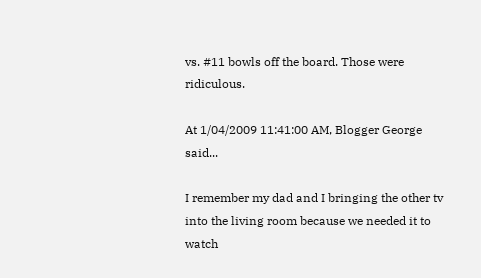vs. #11 bowls off the board. Those were ridiculous.

At 1/04/2009 11:41:00 AM, Blogger George said...

I remember my dad and I bringing the other tv into the living room because we needed it to watch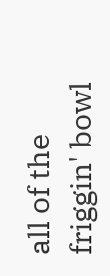all of the friggin' bowl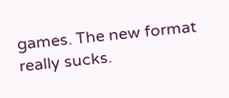games. The new format really sucks.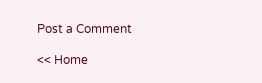Post a Comment

<< Home